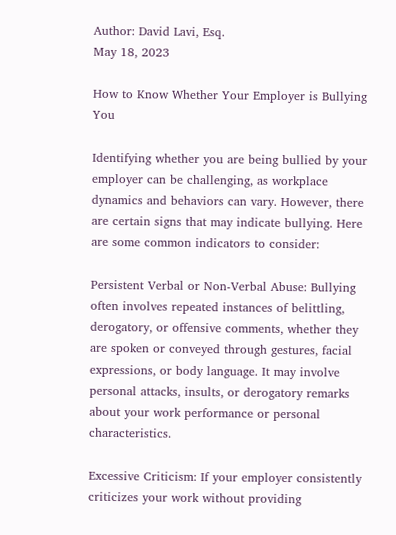Author: David Lavi, Esq.
May 18, 2023

How to Know Whether Your Employer is Bullying You

Identifying whether you are being bullied by your employer can be challenging, as workplace dynamics and behaviors can vary. However, there are certain signs that may indicate bullying. Here are some common indicators to consider:

Persistent Verbal or Non-Verbal Abuse: Bullying often involves repeated instances of belittling, derogatory, or offensive comments, whether they are spoken or conveyed through gestures, facial expressions, or body language. It may involve personal attacks, insults, or derogatory remarks about your work performance or personal characteristics.

Excessive Criticism: If your employer consistently criticizes your work without providing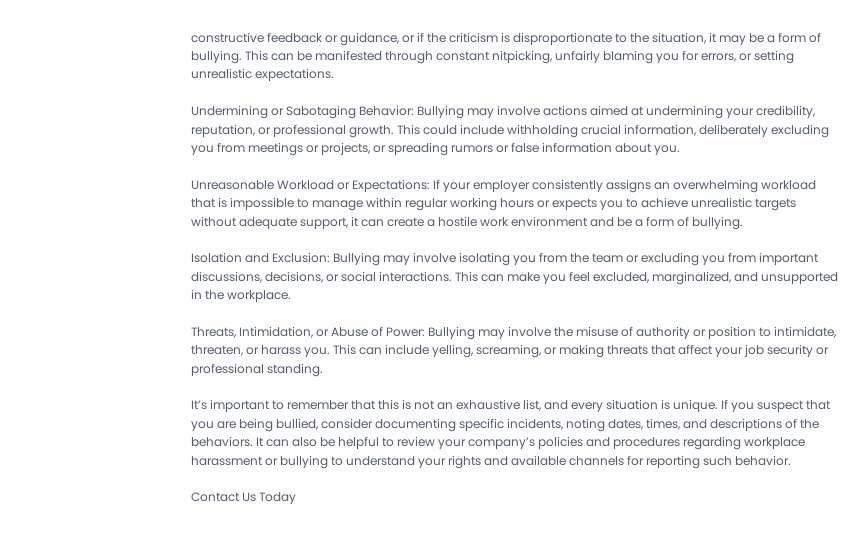constructive feedback or guidance, or if the criticism is disproportionate to the situation, it may be a form of bullying. This can be manifested through constant nitpicking, unfairly blaming you for errors, or setting unrealistic expectations.

Undermining or Sabotaging Behavior: Bullying may involve actions aimed at undermining your credibility, reputation, or professional growth. This could include withholding crucial information, deliberately excluding you from meetings or projects, or spreading rumors or false information about you.

Unreasonable Workload or Expectations: If your employer consistently assigns an overwhelming workload that is impossible to manage within regular working hours or expects you to achieve unrealistic targets without adequate support, it can create a hostile work environment and be a form of bullying.

Isolation and Exclusion: Bullying may involve isolating you from the team or excluding you from important discussions, decisions, or social interactions. This can make you feel excluded, marginalized, and unsupported in the workplace.

Threats, Intimidation, or Abuse of Power: Bullying may involve the misuse of authority or position to intimidate, threaten, or harass you. This can include yelling, screaming, or making threats that affect your job security or professional standing.

It’s important to remember that this is not an exhaustive list, and every situation is unique. If you suspect that you are being bullied, consider documenting specific incidents, noting dates, times, and descriptions of the behaviors. It can also be helpful to review your company’s policies and procedures regarding workplace harassment or bullying to understand your rights and available channels for reporting such behavior.

Contact Us Today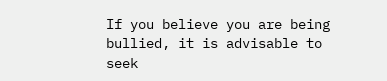If you believe you are being bullied, it is advisable to seek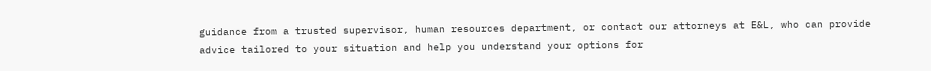guidance from a trusted supervisor, human resources department, or contact our attorneys at E&L, who can provide advice tailored to your situation and help you understand your options for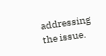addressing the issue.